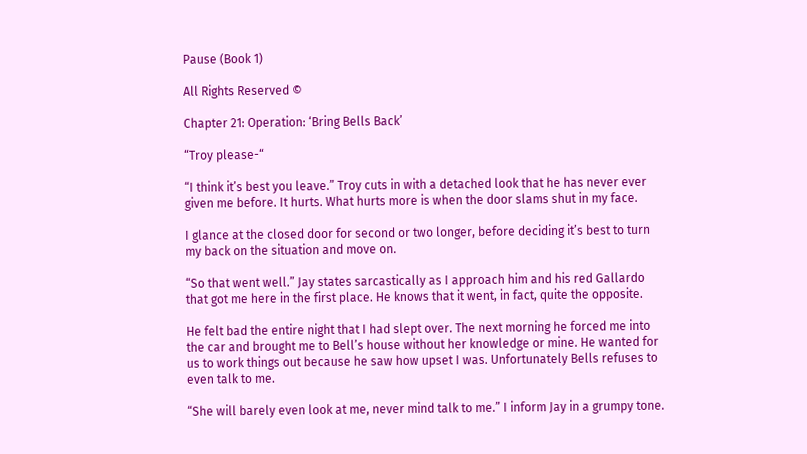Pause (Book 1)

All Rights Reserved ©

Chapter 21: Operation: ‘Bring Bells Back’

“Troy please-“

“I think it’s best you leave.” Troy cuts in with a detached look that he has never ever given me before. It hurts. What hurts more is when the door slams shut in my face.

I glance at the closed door for second or two longer, before deciding it’s best to turn my back on the situation and move on.

“So that went well.” Jay states sarcastically as I approach him and his red Gallardo that got me here in the first place. He knows that it went, in fact, quite the opposite.

He felt bad the entire night that I had slept over. The next morning he forced me into the car and brought me to Bell’s house without her knowledge or mine. He wanted for us to work things out because he saw how upset I was. Unfortunately Bells refuses to even talk to me.

“She will barely even look at me, never mind talk to me.” I inform Jay in a grumpy tone.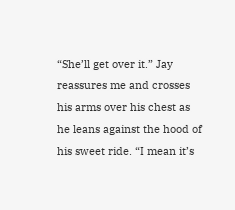“She’ll get over it.” Jay reassures me and crosses his arms over his chest as he leans against the hood of his sweet ride. “I mean it’s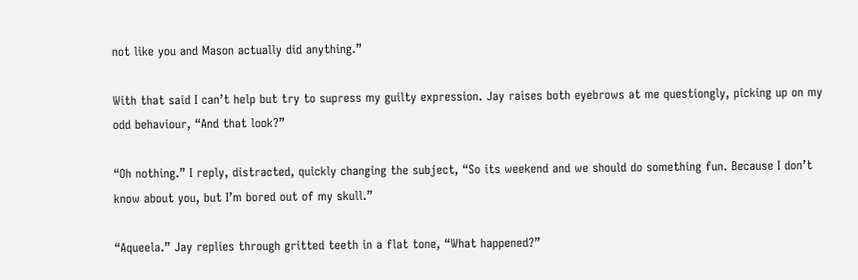not like you and Mason actually did anything.”

With that said I can’t help but try to supress my guilty expression. Jay raises both eyebrows at me questiongly, picking up on my odd behaviour, “And that look?”

“Oh nothing.” I reply, distracted, quickly changing the subject, “So its weekend and we should do something fun. Because I don’t know about you, but I’m bored out of my skull.”

“Aqueela.” Jay replies through gritted teeth in a flat tone, “What happened?”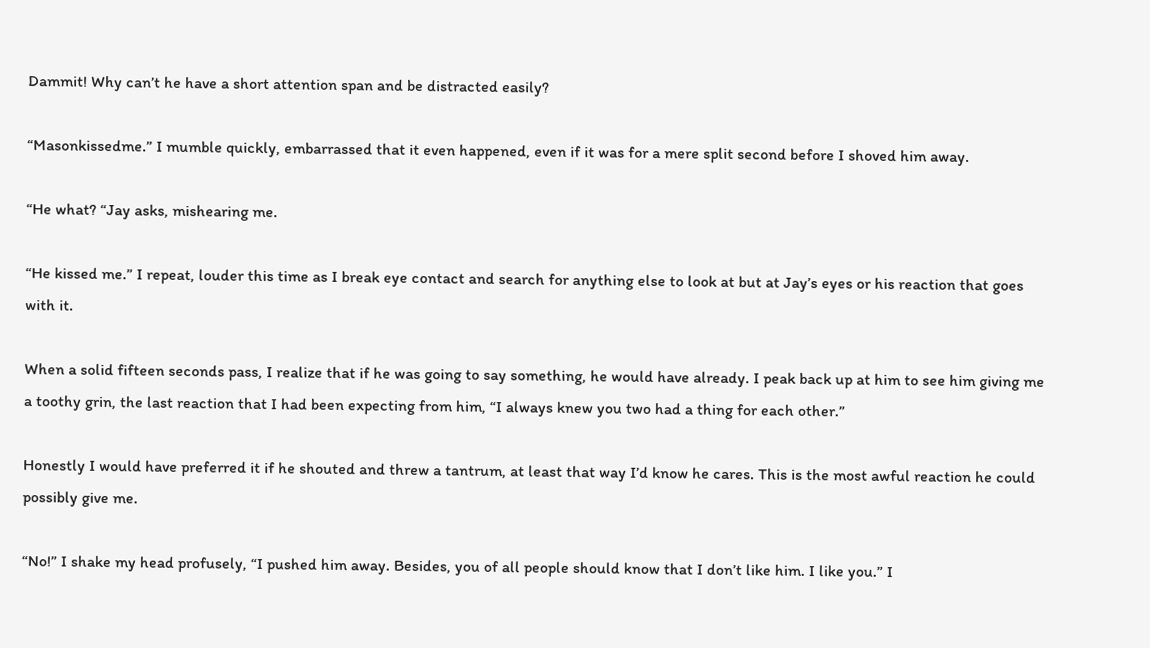Dammit! Why can’t he have a short attention span and be distracted easily?

“Masonkissedme.” I mumble quickly, embarrassed that it even happened, even if it was for a mere split second before I shoved him away.

“He what? “Jay asks, mishearing me.

“He kissed me.” I repeat, louder this time as I break eye contact and search for anything else to look at but at Jay’s eyes or his reaction that goes with it.

When a solid fifteen seconds pass, I realize that if he was going to say something, he would have already. I peak back up at him to see him giving me a toothy grin, the last reaction that I had been expecting from him, “I always knew you two had a thing for each other.”

Honestly I would have preferred it if he shouted and threw a tantrum, at least that way I’d know he cares. This is the most awful reaction he could possibly give me.

“No!” I shake my head profusely, “I pushed him away. Besides, you of all people should know that I don’t like him. I like you.” I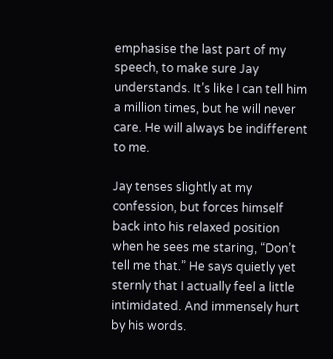emphasise the last part of my speech, to make sure Jay understands. It’s like I can tell him a million times, but he will never care. He will always be indifferent to me.

Jay tenses slightly at my confession, but forces himself back into his relaxed position when he sees me staring, “Don’t tell me that.” He says quietly yet sternly that I actually feel a little intimidated. And immensely hurt by his words.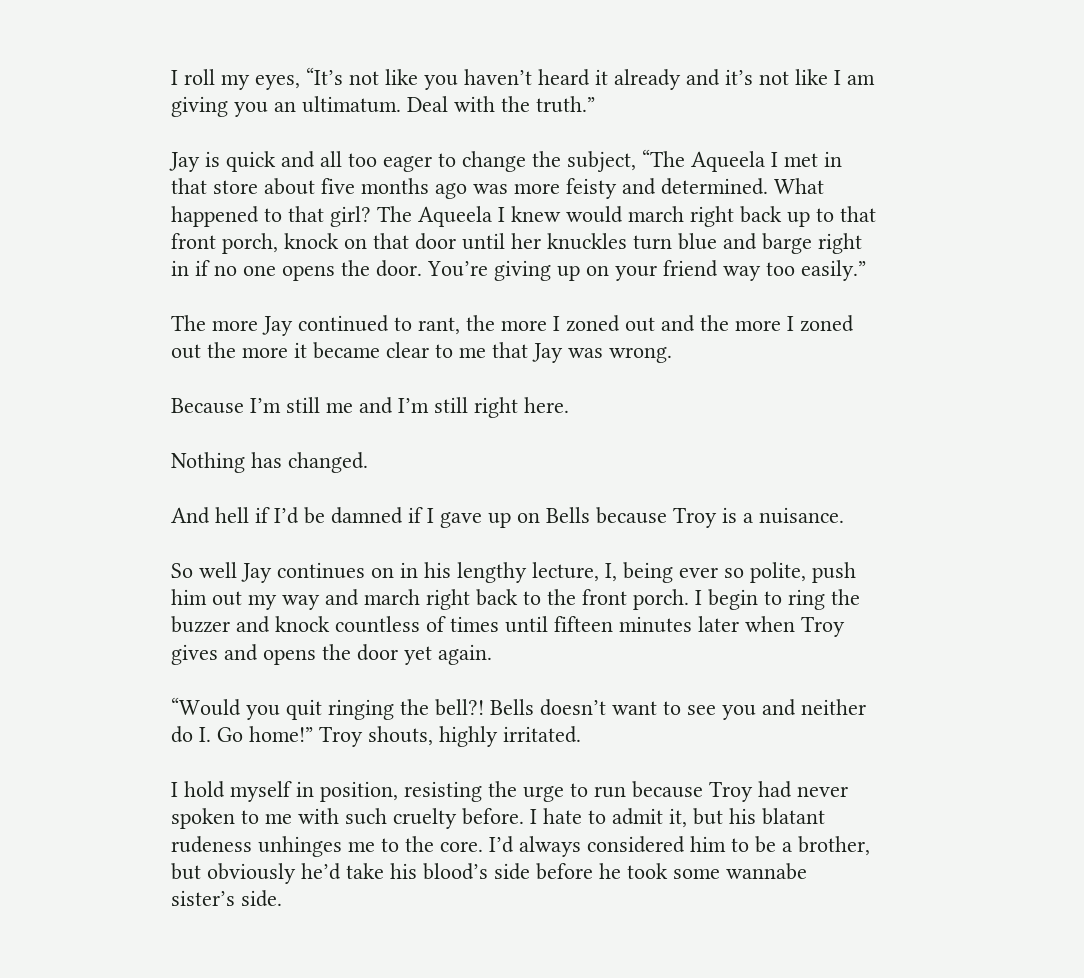I roll my eyes, “It’s not like you haven’t heard it already and it’s not like I am giving you an ultimatum. Deal with the truth.”

Jay is quick and all too eager to change the subject, “The Aqueela I met in that store about five months ago was more feisty and determined. What happened to that girl? The Aqueela I knew would march right back up to that front porch, knock on that door until her knuckles turn blue and barge right in if no one opens the door. You’re giving up on your friend way too easily.”

The more Jay continued to rant, the more I zoned out and the more I zoned out the more it became clear to me that Jay was wrong.

Because I’m still me and I’m still right here.

Nothing has changed.

And hell if I’d be damned if I gave up on Bells because Troy is a nuisance.

So well Jay continues on in his lengthy lecture, I, being ever so polite, push him out my way and march right back to the front porch. I begin to ring the buzzer and knock countless of times until fifteen minutes later when Troy gives and opens the door yet again.

“Would you quit ringing the bell?! Bells doesn’t want to see you and neither do I. Go home!” Troy shouts, highly irritated.

I hold myself in position, resisting the urge to run because Troy had never spoken to me with such cruelty before. I hate to admit it, but his blatant rudeness unhinges me to the core. I’d always considered him to be a brother, but obviously he’d take his blood’s side before he took some wannabe sister’s side.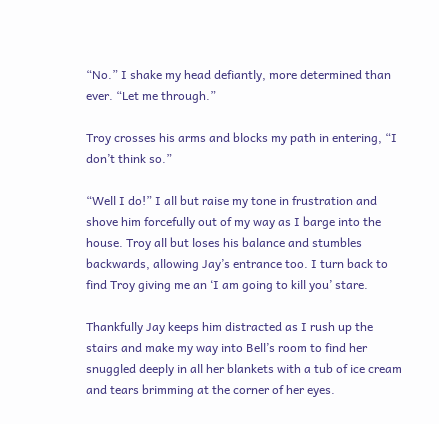“No.” I shake my head defiantly, more determined than ever. “Let me through.”

Troy crosses his arms and blocks my path in entering, “I don’t think so.”

“Well I do!” I all but raise my tone in frustration and shove him forcefully out of my way as I barge into the house. Troy all but loses his balance and stumbles backwards, allowing Jay’s entrance too. I turn back to find Troy giving me an ‘I am going to kill you’ stare.

Thankfully Jay keeps him distracted as I rush up the stairs and make my way into Bell’s room to find her snuggled deeply in all her blankets with a tub of ice cream and tears brimming at the corner of her eyes.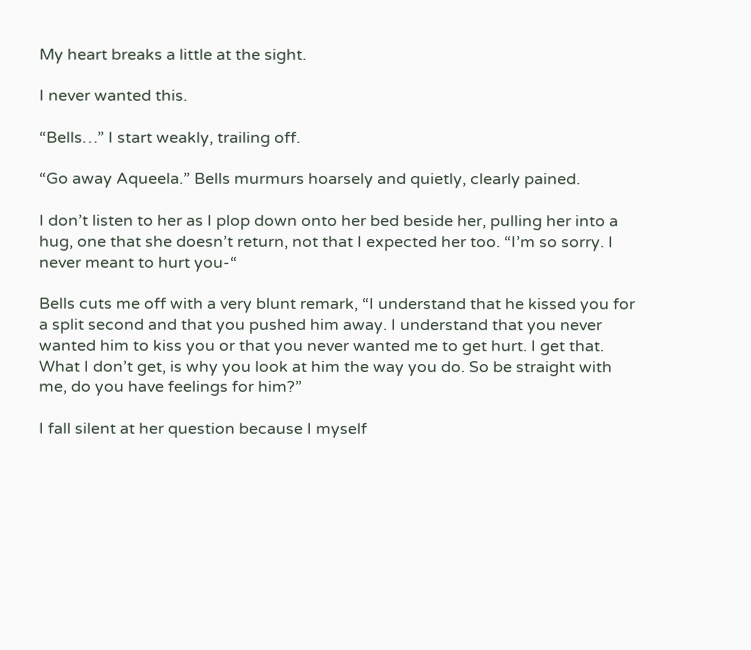My heart breaks a little at the sight.

I never wanted this.

“Bells…” I start weakly, trailing off.

“Go away Aqueela.” Bells murmurs hoarsely and quietly, clearly pained.

I don’t listen to her as I plop down onto her bed beside her, pulling her into a hug, one that she doesn’t return, not that I expected her too. “I’m so sorry. I never meant to hurt you-“

Bells cuts me off with a very blunt remark, “I understand that he kissed you for a split second and that you pushed him away. I understand that you never wanted him to kiss you or that you never wanted me to get hurt. I get that. What I don’t get, is why you look at him the way you do. So be straight with me, do you have feelings for him?”

I fall silent at her question because I myself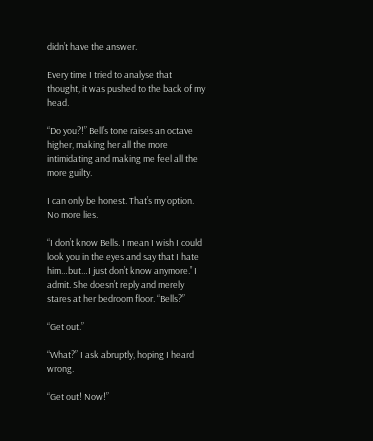didn’t have the answer.

Every time I tried to analyse that thought, it was pushed to the back of my head.

“Do you?!” Bell’s tone raises an octave higher, making her all the more intimidating and making me feel all the more guilty.

I can only be honest. That’s my option. No more lies.

“I don’t know Bells. I mean I wish I could look you in the eyes and say that I hate him…but…I just don’t know anymore.’’ I admit. She doesn’t reply and merely stares at her bedroom floor. “Bells?”

“Get out.”

“What?” I ask abruptly, hoping I heard wrong.

“Get out! Now!”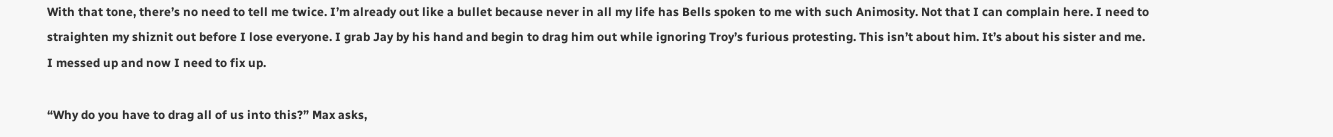With that tone, there’s no need to tell me twice. I’m already out like a bullet because never in all my life has Bells spoken to me with such Animosity. Not that I can complain here. I need to straighten my shiznit out before I lose everyone. I grab Jay by his hand and begin to drag him out while ignoring Troy’s furious protesting. This isn’t about him. It’s about his sister and me. I messed up and now I need to fix up.

“Why do you have to drag all of us into this?” Max asks,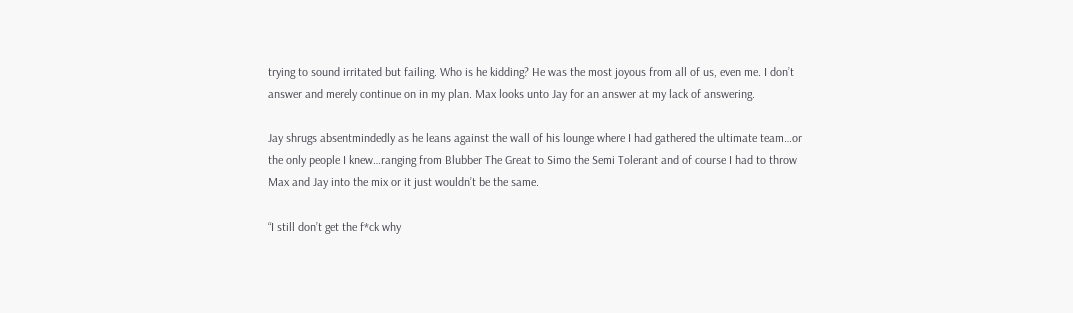trying to sound irritated but failing. Who is he kidding? He was the most joyous from all of us, even me. I don’t answer and merely continue on in my plan. Max looks unto Jay for an answer at my lack of answering.

Jay shrugs absentmindedly as he leans against the wall of his lounge where I had gathered the ultimate team…or the only people I knew…ranging from Blubber The Great to Simo the Semi Tolerant and of course I had to throw Max and Jay into the mix or it just wouldn’t be the same.

“I still don’t get the f*ck why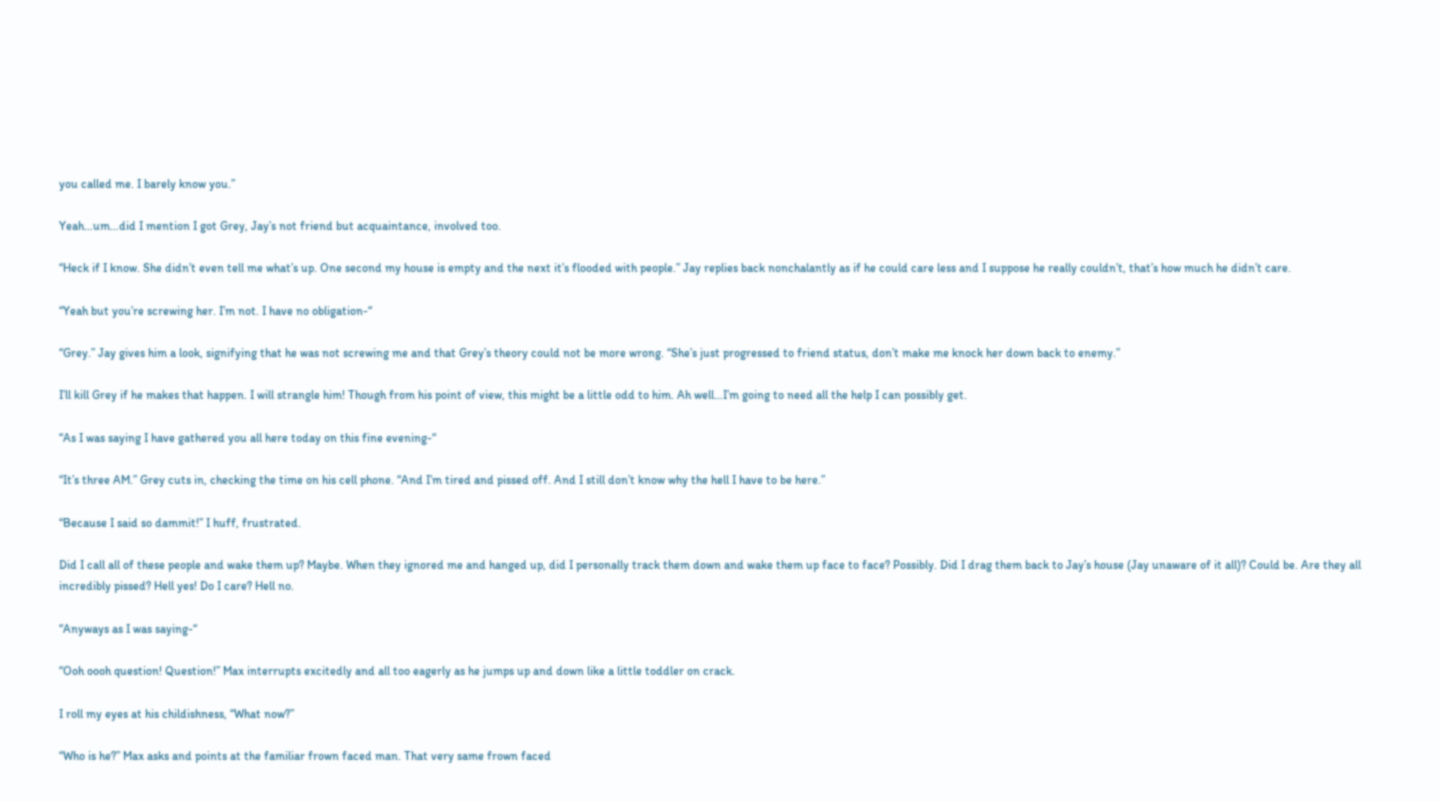you called me. I barely know you.”

Yeah…um…did I mention I got Grey, Jay’s not friend but acquaintance, involved too.

“Heck if I know. She didn’t even tell me what’s up. One second my house is empty and the next it’s flooded with people.” Jay replies back nonchalantly as if he could care less and I suppose he really couldn’t, that’s how much he didn’t care.

“Yeah but you’re screwing her. I’m not. I have no obligation-“

“Grey.” Jay gives him a look, signifying that he was not screwing me and that Grey’s theory could not be more wrong. “She’s just progressed to friend status, don’t make me knock her down back to enemy.”

I’ll kill Grey if he makes that happen. I will strangle him! Though from his point of view, this might be a little odd to him. Ah well…I’m going to need all the help I can possibly get.

“As I was saying I have gathered you all here today on this fine evening-“

“It’s three AM.” Grey cuts in, checking the time on his cell phone. “And I’m tired and pissed off. And I still don’t know why the hell I have to be here.”

“Because I said so dammit!” I huff, frustrated.

Did I call all of these people and wake them up? Maybe. When they ignored me and hanged up, did I personally track them down and wake them up face to face? Possibly. Did I drag them back to Jay’s house (Jay unaware of it all)? Could be. Are they all incredibly pissed? Hell yes! Do I care? Hell no.

“Anyways as I was saying-“

“Ooh oooh question! Question!” Max interrupts excitedly and all too eagerly as he jumps up and down like a little toddler on crack.

I roll my eyes at his childishness, “What now?”

“Who is he?” Max asks and points at the familiar frown faced man. That very same frown faced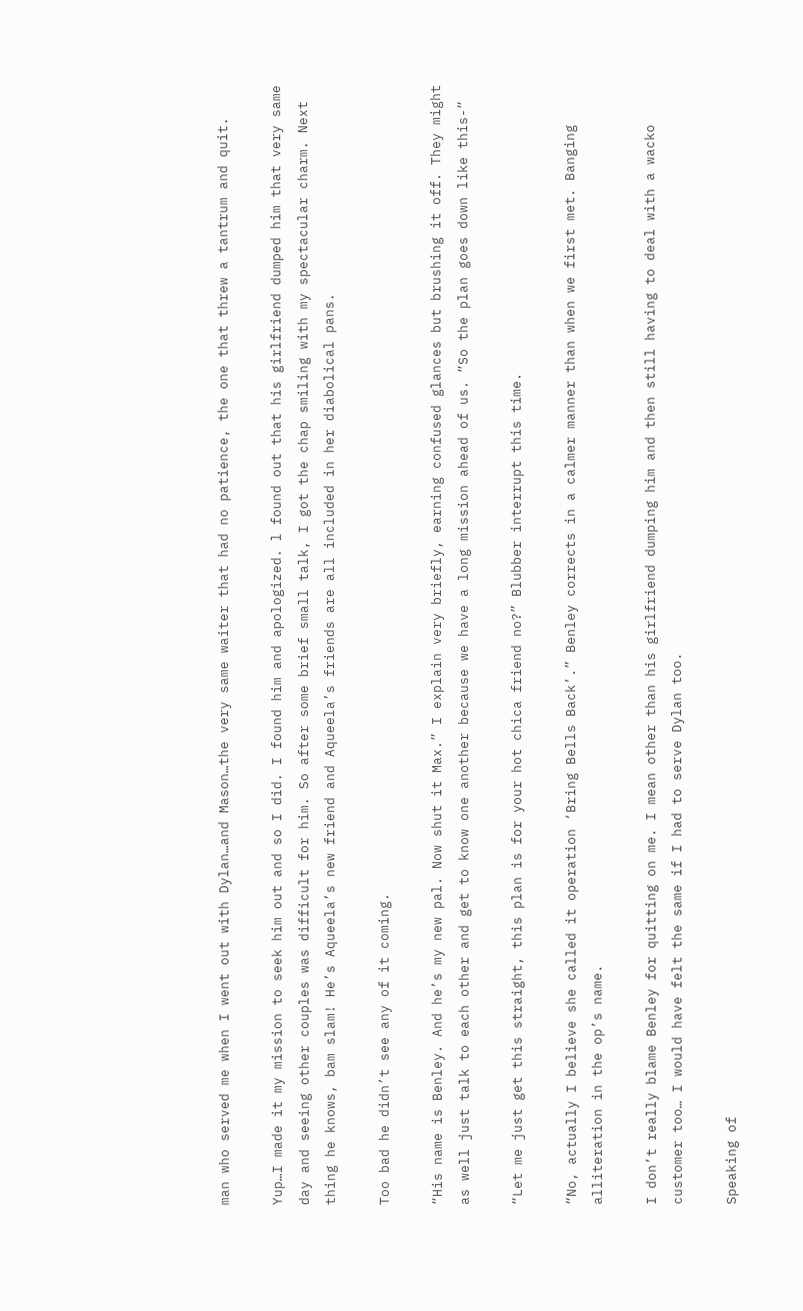man who served me when I went out with Dylan…and Mason…the very same waiter that had no patience, the one that threw a tantrum and quit.

Yup…I made it my mission to seek him out and so I did. I found him and apologized. l found out that his girlfriend dumped him that very same day and seeing other couples was difficult for him. So after some brief small talk, I got the chap smiling with my spectacular charm. Next thing he knows, bam slam! He’s Aqueela’s new friend and Aqueela’s friends are all included in her diabolical pans.

Too bad he didn’t see any of it coming.

“His name is Benley. And he’s my new pal. Now shut it Max.” I explain very briefly, earning confused glances but brushing it off. They might as well just talk to each other and get to know one another because we have a long mission ahead of us. “So the plan goes down like this-“

“Let me just get this straight, this plan is for your hot chica friend no?” Blubber interrupt this time.

“No, actually I believe she called it operation ‘Bring Bells Back’.” Benley corrects in a calmer manner than when we first met. Banging alliteration in the op’s name.

I don’t really blame Benley for quitting on me. I mean other than his girlfriend dumping him and then still having to deal with a wacko customer too… I would have felt the same if I had to serve Dylan too.

Speaking of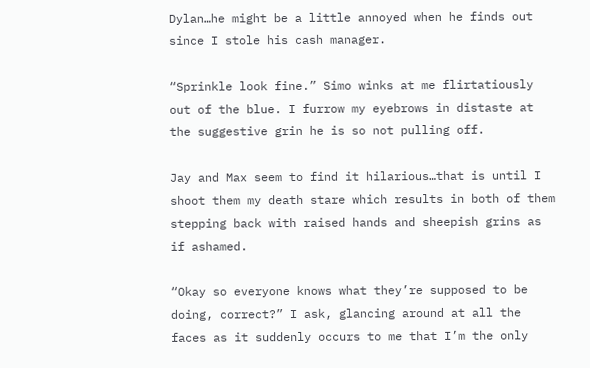Dylan…he might be a little annoyed when he finds out since I stole his cash manager.

“Sprinkle look fine.” Simo winks at me flirtatiously out of the blue. I furrow my eyebrows in distaste at the suggestive grin he is so not pulling off.

Jay and Max seem to find it hilarious…that is until I shoot them my death stare which results in both of them stepping back with raised hands and sheepish grins as if ashamed.

“Okay so everyone knows what they’re supposed to be doing, correct?” I ask, glancing around at all the faces as it suddenly occurs to me that I’m the only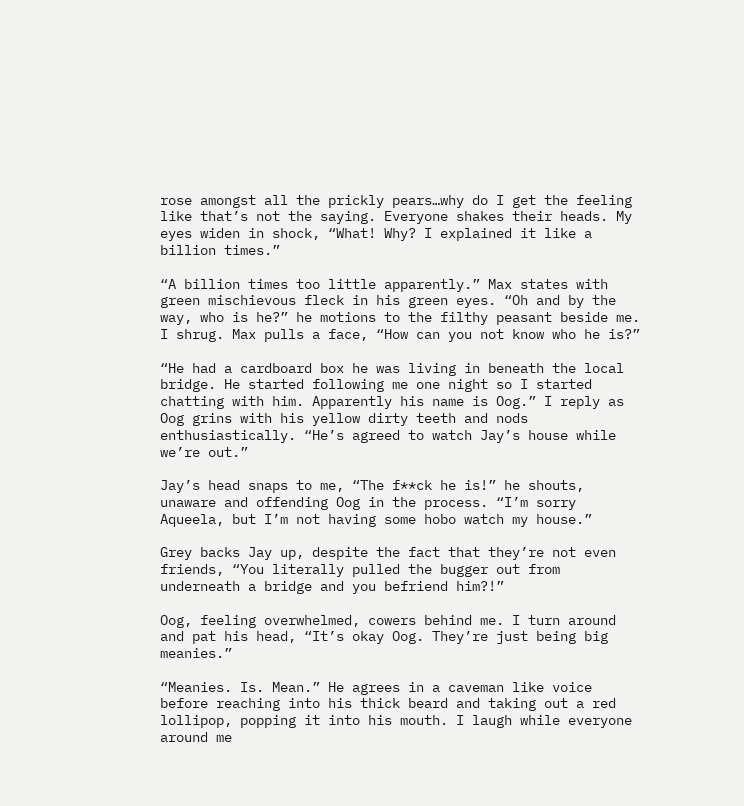rose amongst all the prickly pears…why do I get the feeling like that’s not the saying. Everyone shakes their heads. My eyes widen in shock, “What! Why? I explained it like a billion times.”

“A billion times too little apparently.” Max states with green mischievous fleck in his green eyes. “Oh and by the way, who is he?” he motions to the filthy peasant beside me. I shrug. Max pulls a face, “How can you not know who he is?”

“He had a cardboard box he was living in beneath the local bridge. He started following me one night so I started chatting with him. Apparently his name is Oog.” I reply as Oog grins with his yellow dirty teeth and nods enthusiastically. “He’s agreed to watch Jay’s house while we’re out.”

Jay’s head snaps to me, “The f**ck he is!” he shouts, unaware and offending Oog in the process. “I’m sorry Aqueela, but I’m not having some hobo watch my house.”

Grey backs Jay up, despite the fact that they’re not even friends, “You literally pulled the bugger out from underneath a bridge and you befriend him?!”

Oog, feeling overwhelmed, cowers behind me. I turn around and pat his head, “It’s okay Oog. They’re just being big meanies.”

“Meanies. Is. Mean.” He agrees in a caveman like voice before reaching into his thick beard and taking out a red lollipop, popping it into his mouth. I laugh while everyone around me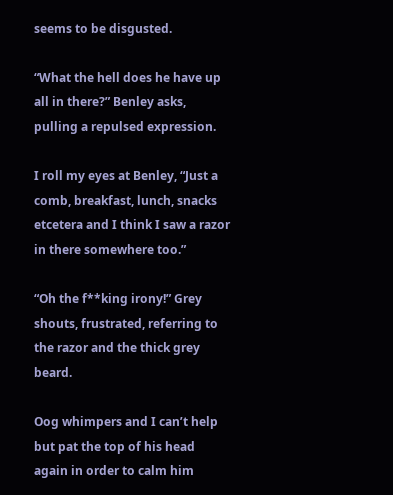seems to be disgusted.

“What the hell does he have up all in there?” Benley asks, pulling a repulsed expression.

I roll my eyes at Benley, “Just a comb, breakfast, lunch, snacks etcetera and I think I saw a razor in there somewhere too.”

“Oh the f**king irony!” Grey shouts, frustrated, referring to the razor and the thick grey beard.

Oog whimpers and I can’t help but pat the top of his head again in order to calm him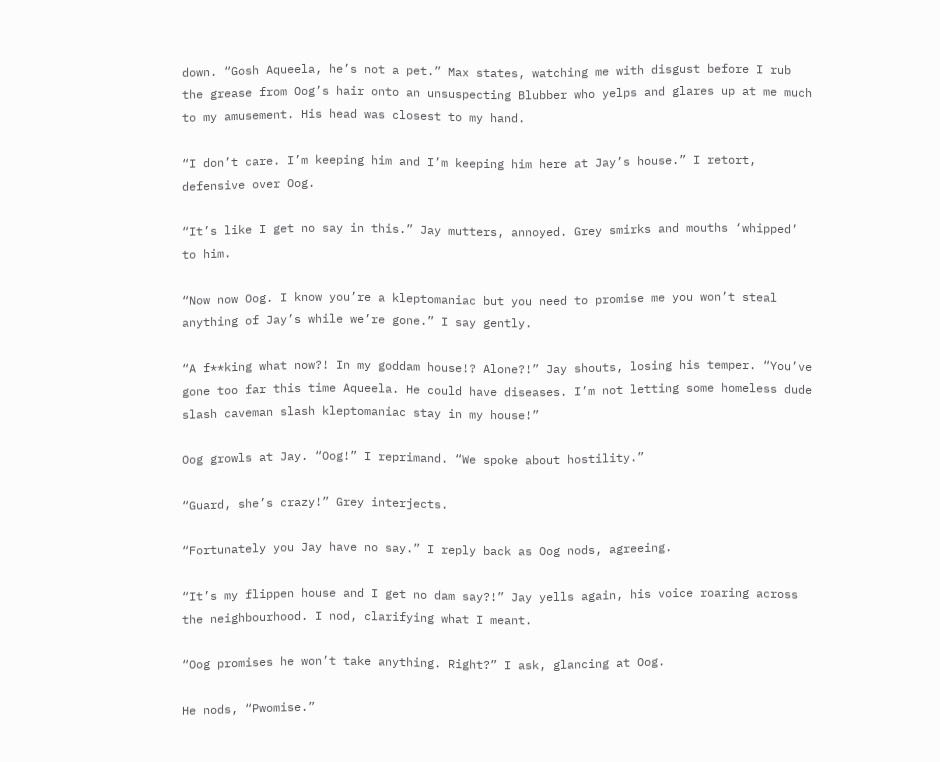down. “Gosh Aqueela, he’s not a pet.” Max states, watching me with disgust before I rub the grease from Oog’s hair onto an unsuspecting Blubber who yelps and glares up at me much to my amusement. His head was closest to my hand.

“I don’t care. I’m keeping him and I’m keeping him here at Jay’s house.” I retort, defensive over Oog.

“It’s like I get no say in this.” Jay mutters, annoyed. Grey smirks and mouths ‘whipped’ to him.

“Now now Oog. I know you’re a kleptomaniac but you need to promise me you won’t steal anything of Jay’s while we’re gone.” I say gently.

“A f**king what now?! In my goddam house!? Alone?!” Jay shouts, losing his temper. “You’ve gone too far this time Aqueela. He could have diseases. I’m not letting some homeless dude slash caveman slash kleptomaniac stay in my house!”

Oog growls at Jay. “Oog!” I reprimand. “We spoke about hostility.”

“Guard, she’s crazy!” Grey interjects.

“Fortunately you Jay have no say.” I reply back as Oog nods, agreeing.

“It’s my flippen house and I get no dam say?!” Jay yells again, his voice roaring across the neighbourhood. I nod, clarifying what I meant.

“Oog promises he won’t take anything. Right?” I ask, glancing at Oog.

He nods, “Pwomise.”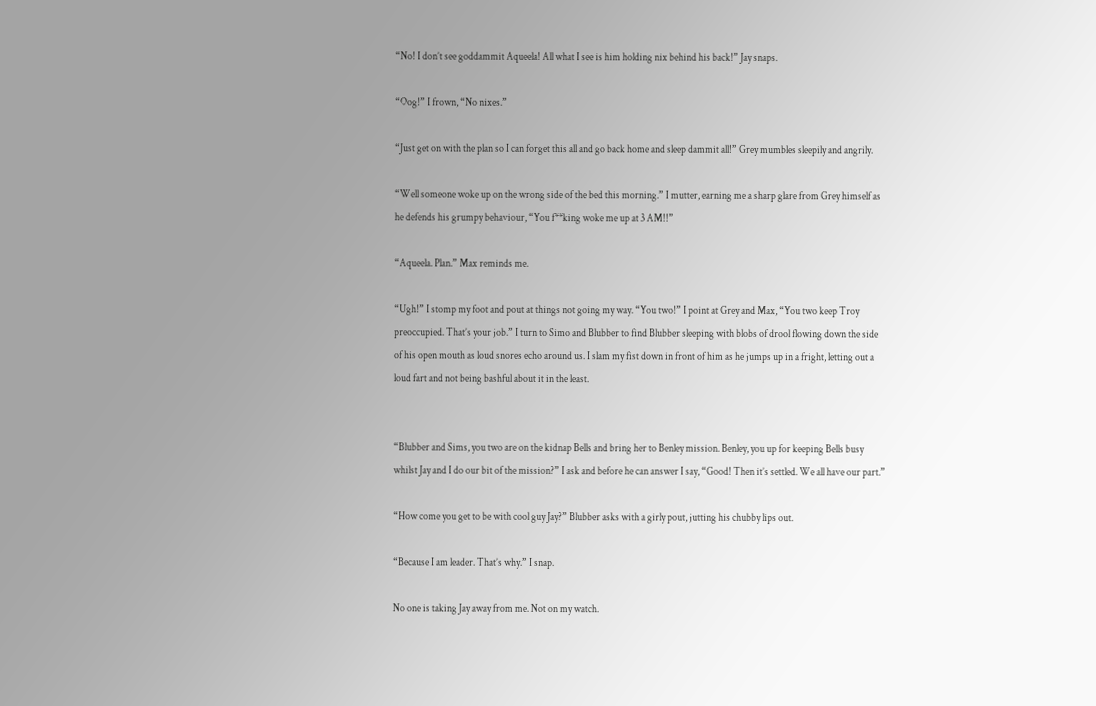“No! I don’t see goddammit Aqueela! All what I see is him holding nix behind his back!” Jay snaps.

“Oog!” I frown, “No nixes.”

“Just get on with the plan so I can forget this all and go back home and sleep dammit all!” Grey mumbles sleepily and angrily.

“Well someone woke up on the wrong side of the bed this morning.” I mutter, earning me a sharp glare from Grey himself as he defends his grumpy behaviour, “You f**king woke me up at 3 AM!!”

“Aqueela. Plan.” Max reminds me.

“Ugh!” I stomp my foot and pout at things not going my way. “You two!” I point at Grey and Max, “You two keep Troy preoccupied. That’s your job.” I turn to Simo and Blubber to find Blubber sleeping with blobs of drool flowing down the side of his open mouth as loud snores echo around us. I slam my fist down in front of him as he jumps up in a fright, letting out a loud fart and not being bashful about it in the least.


“Blubber and Sims, you two are on the kidnap Bells and bring her to Benley mission. Benley, you up for keeping Bells busy whilst Jay and I do our bit of the mission?” I ask and before he can answer I say, “Good! Then it’s settled. We all have our part.”

“How come you get to be with cool guy Jay?” Blubber asks with a girly pout, jutting his chubby lips out.

“Because I am leader. That’s why.” I snap.

No one is taking Jay away from me. Not on my watch.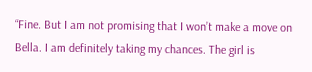“Fine. But I am not promising that I won’t make a move on Bella. I am definitely taking my chances. The girl is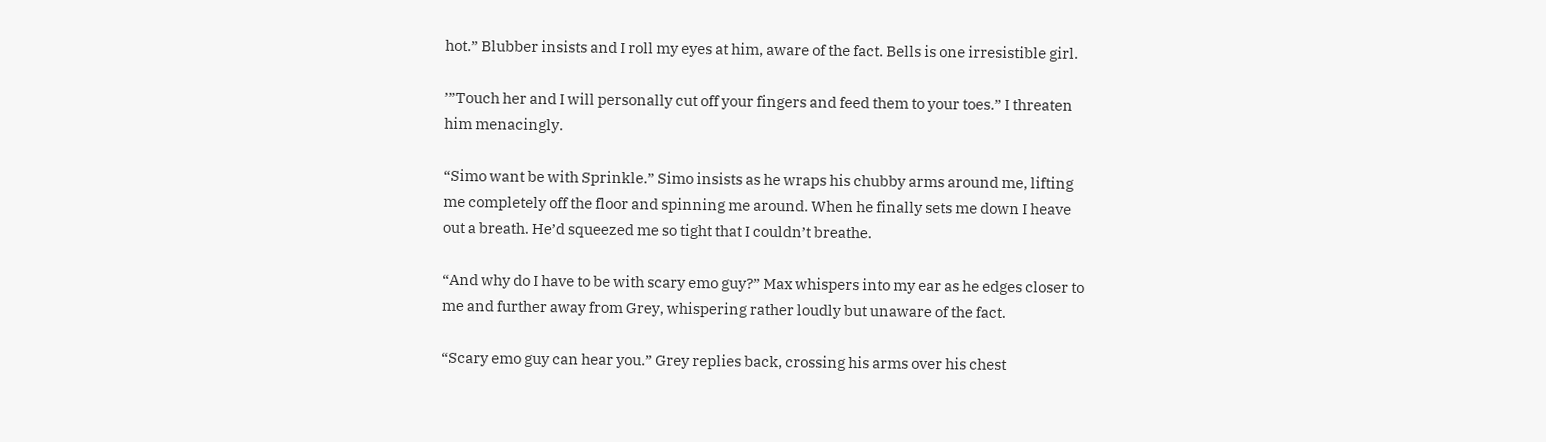hot.” Blubber insists and I roll my eyes at him, aware of the fact. Bells is one irresistible girl.

’”Touch her and I will personally cut off your fingers and feed them to your toes.” I threaten him menacingly.

“Simo want be with Sprinkle.” Simo insists as he wraps his chubby arms around me, lifting me completely off the floor and spinning me around. When he finally sets me down I heave out a breath. He’d squeezed me so tight that I couldn’t breathe.

“And why do I have to be with scary emo guy?” Max whispers into my ear as he edges closer to me and further away from Grey, whispering rather loudly but unaware of the fact.

“Scary emo guy can hear you.” Grey replies back, crossing his arms over his chest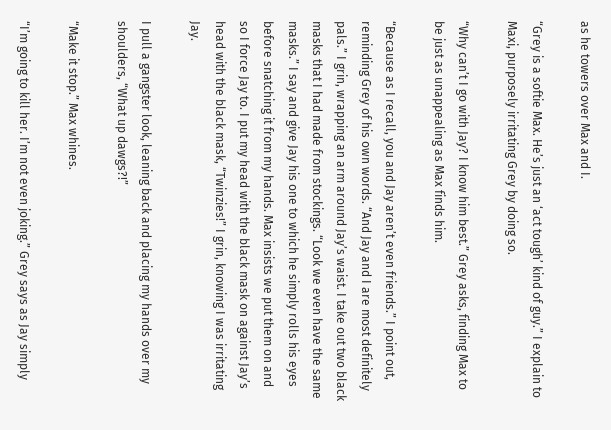as he towers over Max and I.

“Grey is a softie Max. He’s just an ‘act tough’ kind of guy.” I explain to Maxi, purposely irritating Grey by doing so.

“Why can’t I go with Jay? I know him best.” Grey asks, finding Max to be just as unappealing as Max finds him.

“Because as I recall, you and Jay aren’t even friends.” I point out, reminding Grey of his own words. “And Jay and I are most definitely pals.” I grin, wrapping an arm around Jay’s waist. I take out two black masks that I had made from stockings. “Look we even have the same masks.” I say and give Jay his one to which he simply rolls his eyes before snatching it from my hands. Max insists we put them on and so I force Jay to. I put my head with the black mask on against Jay’s head with the black mask, “Twinzies!” I grin, knowing I was irritating Jay.

I pull a gangster look, leaning back and placing my hands over my shoulders, “What up dawgs?!”

“Make it stop.” Max whines.

“I’m going to kill her. I’m not even joking.” Grey says as Jay simply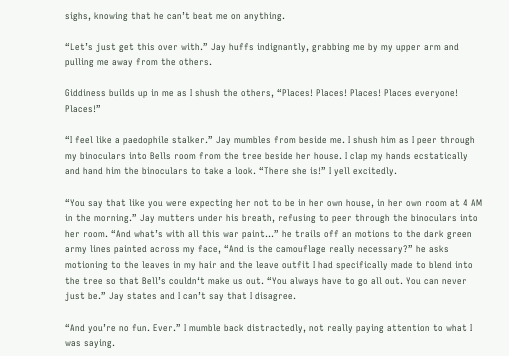sighs, knowing that he can’t beat me on anything.

“Let’s just get this over with.” Jay huffs indignantly, grabbing me by my upper arm and pulling me away from the others.

Giddiness builds up in me as I shush the others, “Places! Places! Places! Places everyone! Places!”

“I feel like a paedophile stalker.” Jay mumbles from beside me. I shush him as I peer through my binoculars into Bells room from the tree beside her house. I clap my hands ecstatically and hand him the binoculars to take a look. “There she is!” I yell excitedly.

“You say that like you were expecting her not to be in her own house, in her own room at 4 AM in the morning.” Jay mutters under his breath, refusing to peer through the binoculars into her room. “And what’s with all this war paint…” he trails off an motions to the dark green army lines painted across my face, “And is the camouflage really necessary?” he asks motioning to the leaves in my hair and the leave outfit I had specifically made to blend into the tree so that Bell’s couldn‘t make us out. “You always have to go all out. You can never just be.” Jay states and I can’t say that I disagree.

“And you’re no fun. Ever.” I mumble back distractedly, not really paying attention to what I was saying.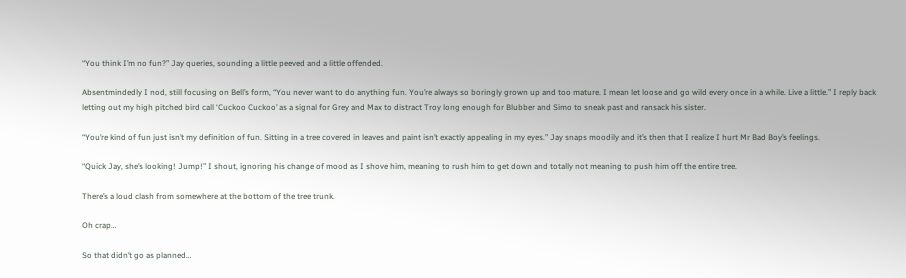“You think I’m no fun?” Jay queries, sounding a little peeved and a little offended.

Absentmindedly I nod, still focusing on Bell’s form, “You never want to do anything fun. You’re always so boringly grown up and too mature. I mean let loose and go wild every once in a while. Live a little.” I reply back letting out my high pitched bird call ‘Cuckoo Cuckoo’ as a signal for Grey and Max to distract Troy long enough for Blubber and Simo to sneak past and ransack his sister.

“You’re kind of fun just isn’t my definition of fun. Sitting in a tree covered in leaves and paint isn’t exactly appealing in my eyes.” Jay snaps moodily and it’s then that I realize I hurt Mr Bad Boy’s feelings.

“Quick Jay, she’s looking! Jump!” I shout, ignoring his change of mood as I shove him, meaning to rush him to get down and totally not meaning to push him off the entire tree.

There’s a loud clash from somewhere at the bottom of the tree trunk.

Oh crap…

So that didn’t go as planned…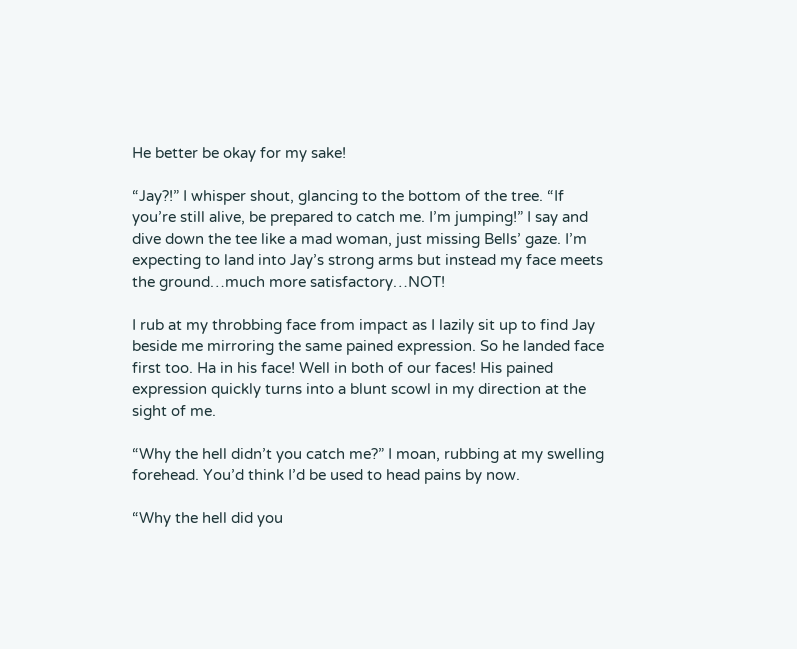He better be okay for my sake!

“Jay?!” I whisper shout, glancing to the bottom of the tree. “If you’re still alive, be prepared to catch me. I’m jumping!” I say and dive down the tee like a mad woman, just missing Bells’ gaze. I’m expecting to land into Jay’s strong arms but instead my face meets the ground…much more satisfactory…NOT!

I rub at my throbbing face from impact as I lazily sit up to find Jay beside me mirroring the same pained expression. So he landed face first too. Ha in his face! Well in both of our faces! His pained expression quickly turns into a blunt scowl in my direction at the sight of me.

“Why the hell didn’t you catch me?” I moan, rubbing at my swelling forehead. You’d think I’d be used to head pains by now.

“Why the hell did you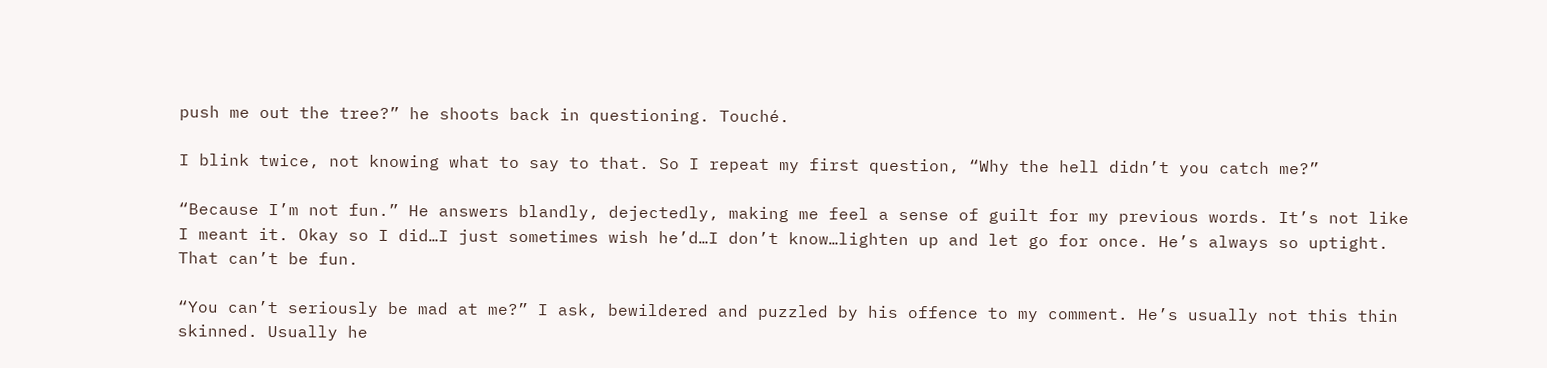push me out the tree?” he shoots back in questioning. Touché.

I blink twice, not knowing what to say to that. So I repeat my first question, “Why the hell didn’t you catch me?”

“Because I’m not fun.” He answers blandly, dejectedly, making me feel a sense of guilt for my previous words. It’s not like I meant it. Okay so I did…I just sometimes wish he’d…I don’t know…lighten up and let go for once. He’s always so uptight. That can’t be fun.

“You can’t seriously be mad at me?” I ask, bewildered and puzzled by his offence to my comment. He’s usually not this thin skinned. Usually he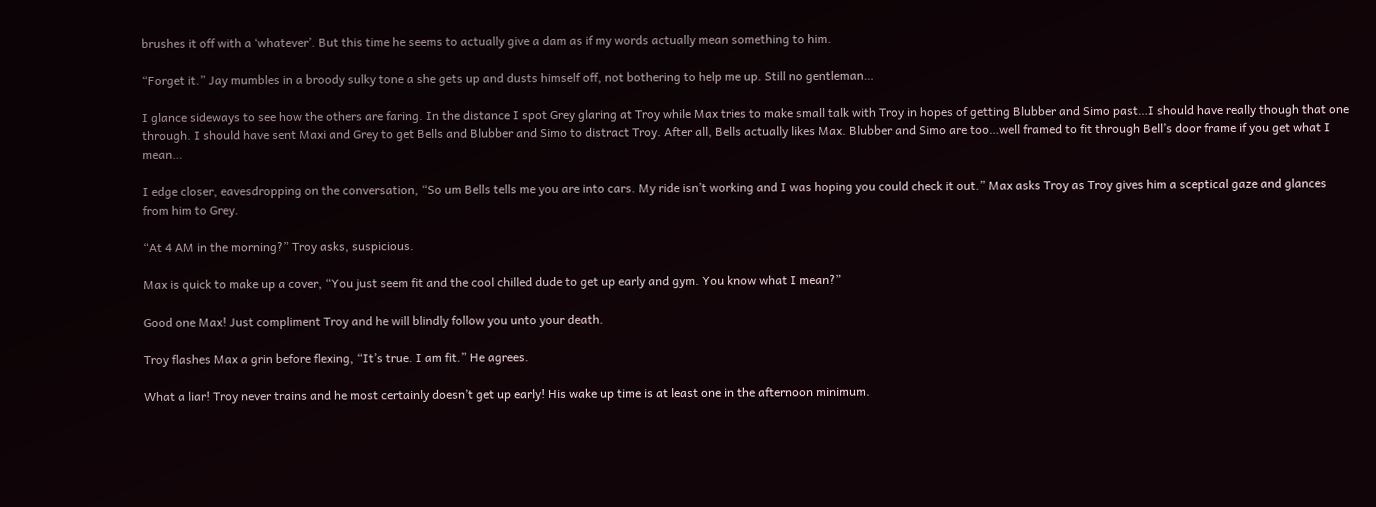brushes it off with a ‘whatever’. But this time he seems to actually give a dam as if my words actually mean something to him.

“Forget it.” Jay mumbles in a broody sulky tone a she gets up and dusts himself off, not bothering to help me up. Still no gentleman…

I glance sideways to see how the others are faring. In the distance I spot Grey glaring at Troy while Max tries to make small talk with Troy in hopes of getting Blubber and Simo past…I should have really though that one through. I should have sent Maxi and Grey to get Bells and Blubber and Simo to distract Troy. After all, Bells actually likes Max. Blubber and Simo are too…well framed to fit through Bell’s door frame if you get what I mean…

I edge closer, eavesdropping on the conversation, “So um Bells tells me you are into cars. My ride isn’t working and I was hoping you could check it out.” Max asks Troy as Troy gives him a sceptical gaze and glances from him to Grey.

“At 4 AM in the morning?” Troy asks, suspicious.

Max is quick to make up a cover, “You just seem fit and the cool chilled dude to get up early and gym. You know what I mean?”

Good one Max! Just compliment Troy and he will blindly follow you unto your death.

Troy flashes Max a grin before flexing, “It’s true. I am fit.” He agrees.

What a liar! Troy never trains and he most certainly doesn’t get up early! His wake up time is at least one in the afternoon minimum.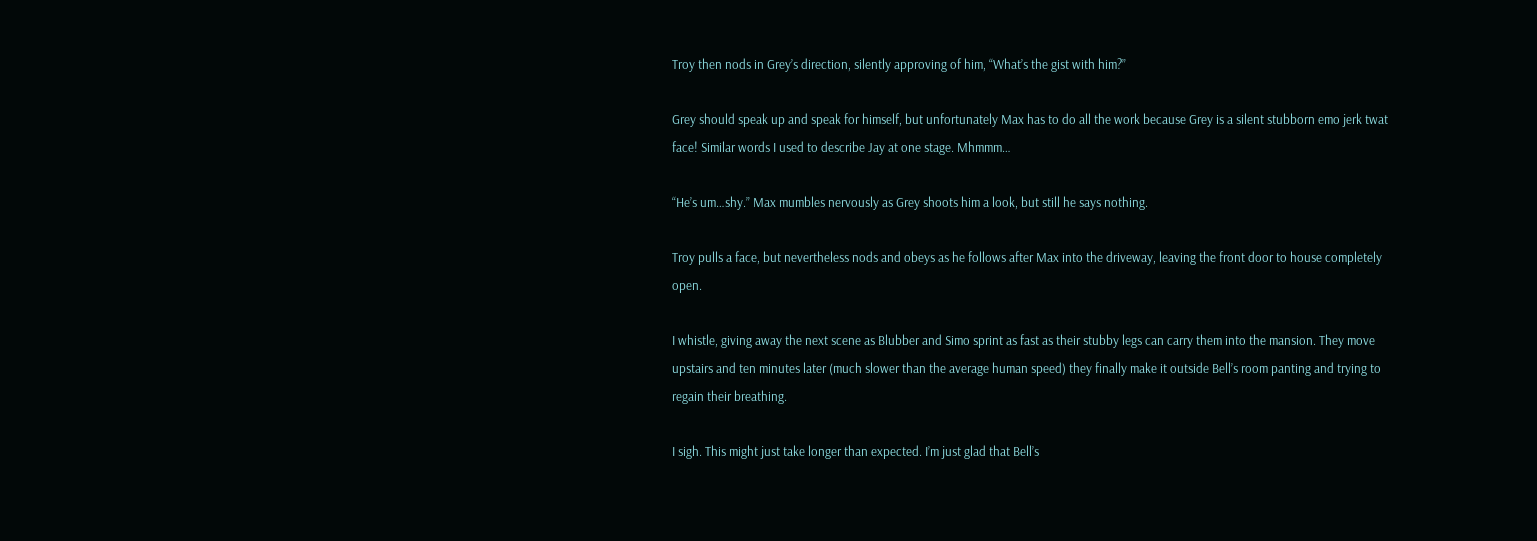Troy then nods in Grey’s direction, silently approving of him, “What’s the gist with him?”

Grey should speak up and speak for himself, but unfortunately Max has to do all the work because Grey is a silent stubborn emo jerk twat face! Similar words I used to describe Jay at one stage. Mhmmm…

“He’s um…shy.” Max mumbles nervously as Grey shoots him a look, but still he says nothing.

Troy pulls a face, but nevertheless nods and obeys as he follows after Max into the driveway, leaving the front door to house completely open.

I whistle, giving away the next scene as Blubber and Simo sprint as fast as their stubby legs can carry them into the mansion. They move upstairs and ten minutes later (much slower than the average human speed) they finally make it outside Bell’s room panting and trying to regain their breathing.

I sigh. This might just take longer than expected. I’m just glad that Bell’s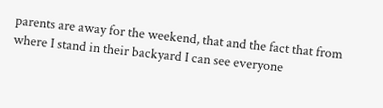parents are away for the weekend, that and the fact that from where I stand in their backyard I can see everyone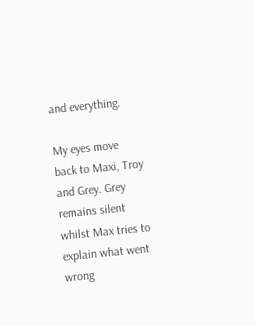and everything.

My eyes move back to Maxi, Troy and Grey. Grey remains silent whilst Max tries to explain what went wrong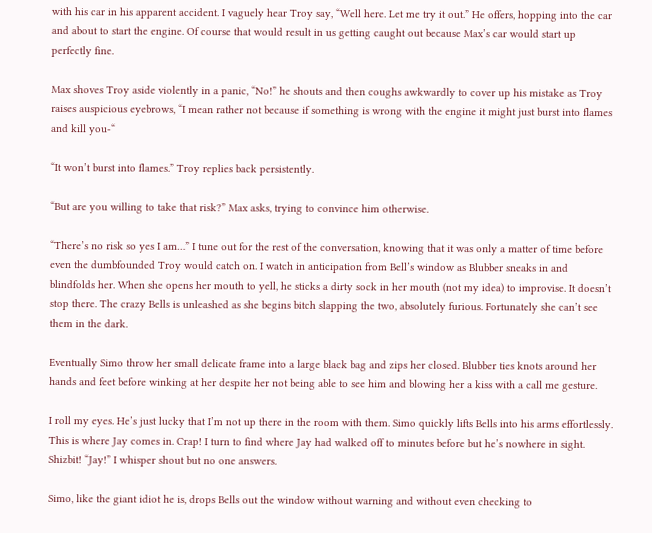with his car in his apparent accident. I vaguely hear Troy say, “Well here. Let me try it out.” He offers, hopping into the car and about to start the engine. Of course that would result in us getting caught out because Max’s car would start up perfectly fine.

Max shoves Troy aside violently in a panic, “No!” he shouts and then coughs awkwardly to cover up his mistake as Troy raises auspicious eyebrows, “I mean rather not because if something is wrong with the engine it might just burst into flames and kill you-“

“It won’t burst into flames.” Troy replies back persistently.

“But are you willing to take that risk?” Max asks, trying to convince him otherwise.

“There’s no risk so yes I am…” I tune out for the rest of the conversation, knowing that it was only a matter of time before even the dumbfounded Troy would catch on. I watch in anticipation from Bell’s window as Blubber sneaks in and blindfolds her. When she opens her mouth to yell, he sticks a dirty sock in her mouth (not my idea) to improvise. It doesn’t stop there. The crazy Bells is unleashed as she begins bitch slapping the two, absolutely furious. Fortunately she can’t see them in the dark.

Eventually Simo throw her small delicate frame into a large black bag and zips her closed. Blubber ties knots around her hands and feet before winking at her despite her not being able to see him and blowing her a kiss with a call me gesture.

I roll my eyes. He’s just lucky that I’m not up there in the room with them. Simo quickly lifts Bells into his arms effortlessly. This is where Jay comes in. Crap! I turn to find where Jay had walked off to minutes before but he’s nowhere in sight. Shizbit! “Jay!” I whisper shout but no one answers.

Simo, like the giant idiot he is, drops Bells out the window without warning and without even checking to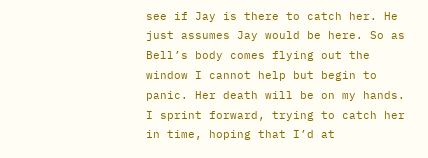see if Jay is there to catch her. He just assumes Jay would be here. So as Bell’s body comes flying out the window I cannot help but begin to panic. Her death will be on my hands. I sprint forward, trying to catch her in time, hoping that I’d at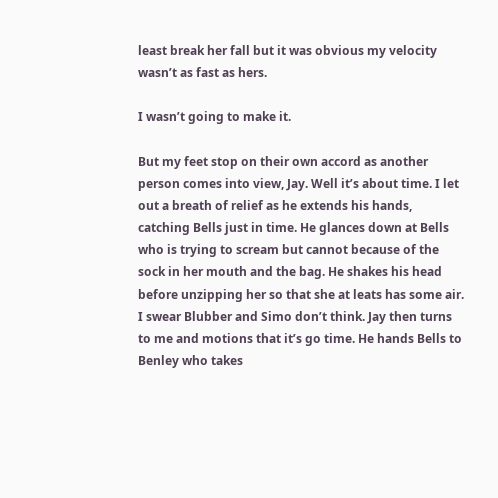least break her fall but it was obvious my velocity wasn’t as fast as hers.

I wasn’t going to make it.

But my feet stop on their own accord as another person comes into view, Jay. Well it’s about time. I let out a breath of relief as he extends his hands, catching Bells just in time. He glances down at Bells who is trying to scream but cannot because of the sock in her mouth and the bag. He shakes his head before unzipping her so that she at leats has some air. I swear Blubber and Simo don’t think. Jay then turns to me and motions that it’s go time. He hands Bells to Benley who takes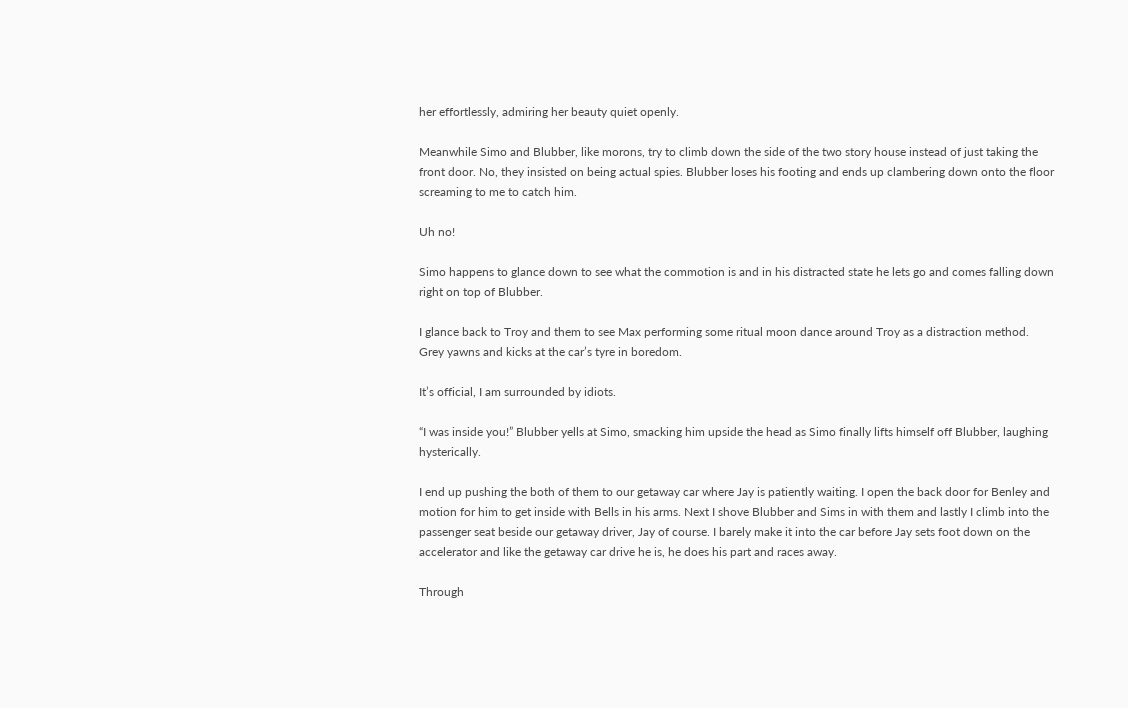her effortlessly, admiring her beauty quiet openly.

Meanwhile Simo and Blubber, like morons, try to climb down the side of the two story house instead of just taking the front door. No, they insisted on being actual spies. Blubber loses his footing and ends up clambering down onto the floor screaming to me to catch him.

Uh no!

Simo happens to glance down to see what the commotion is and in his distracted state he lets go and comes falling down right on top of Blubber.

I glance back to Troy and them to see Max performing some ritual moon dance around Troy as a distraction method. Grey yawns and kicks at the car’s tyre in boredom.

It’s official, I am surrounded by idiots.

“I was inside you!” Blubber yells at Simo, smacking him upside the head as Simo finally lifts himself off Blubber, laughing hysterically.

I end up pushing the both of them to our getaway car where Jay is patiently waiting. I open the back door for Benley and motion for him to get inside with Bells in his arms. Next I shove Blubber and Sims in with them and lastly I climb into the passenger seat beside our getaway driver, Jay of course. I barely make it into the car before Jay sets foot down on the accelerator and like the getaway car drive he is, he does his part and races away.

Through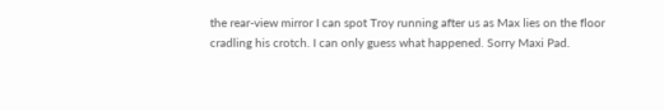the rear-view mirror I can spot Troy running after us as Max lies on the floor cradling his crotch. I can only guess what happened. Sorry Maxi Pad.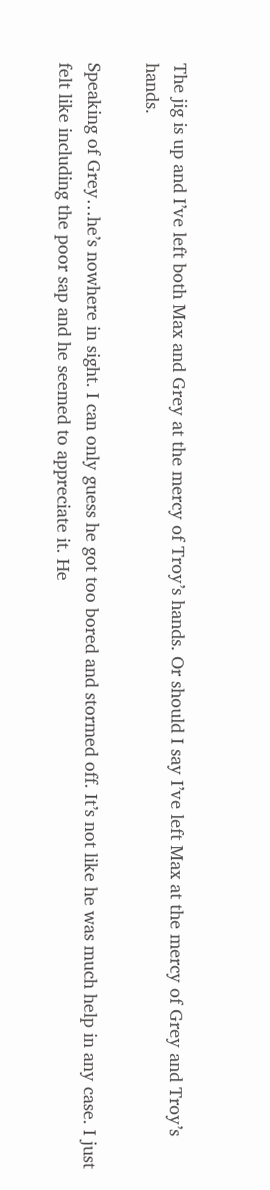The jig is up and I’ve left both Max and Grey at the mercy of Troy’s hands. Or should I say I’ve left Max at the mercy of Grey and Troy’s hands.

Speaking of Grey…he’s nowhere in sight. I can only guess he got too bored and stormed off. It’s not like he was much help in any case. I just felt like including the poor sap and he seemed to appreciate it. He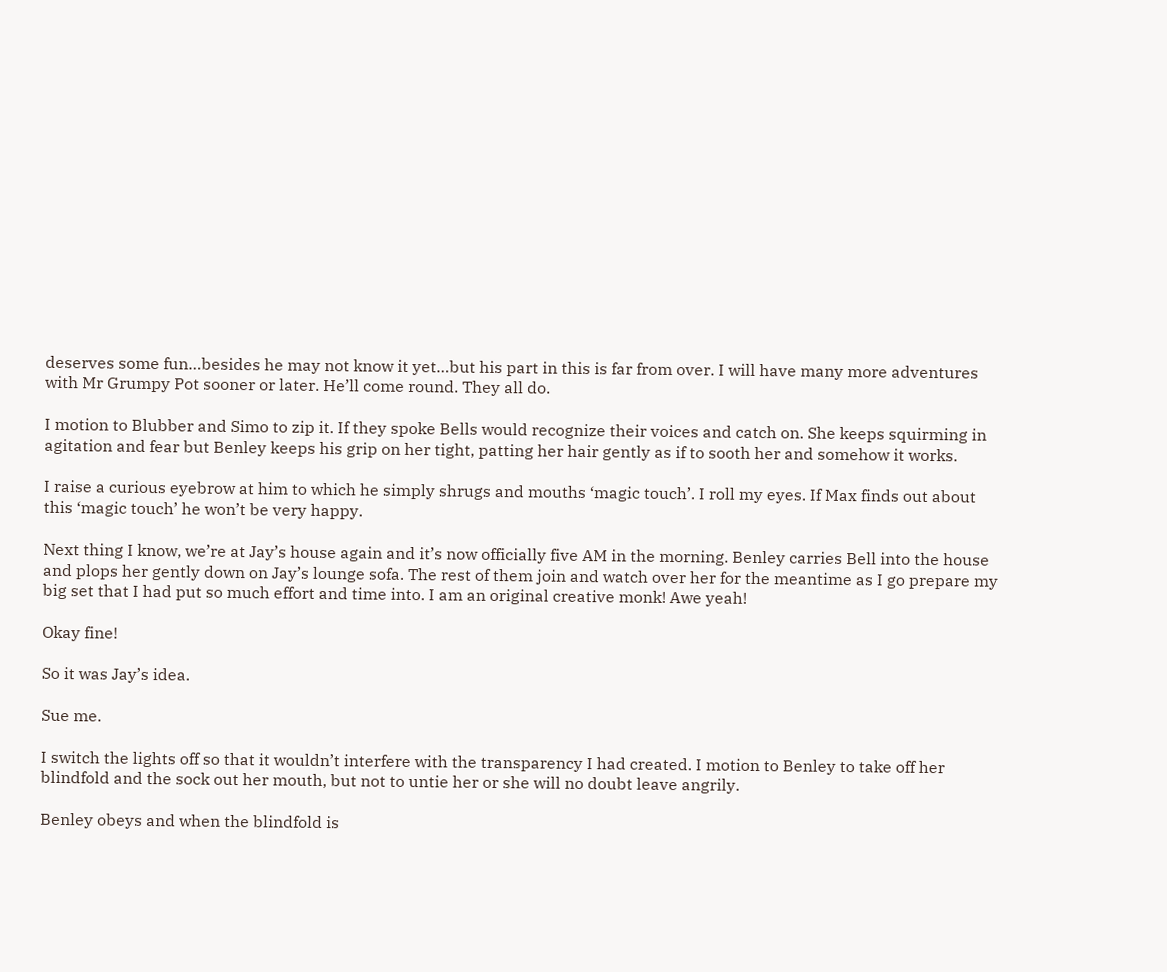deserves some fun…besides he may not know it yet…but his part in this is far from over. I will have many more adventures with Mr Grumpy Pot sooner or later. He’ll come round. They all do.

I motion to Blubber and Simo to zip it. If they spoke Bells would recognize their voices and catch on. She keeps squirming in agitation and fear but Benley keeps his grip on her tight, patting her hair gently as if to sooth her and somehow it works.

I raise a curious eyebrow at him to which he simply shrugs and mouths ‘magic touch’. I roll my eyes. If Max finds out about this ‘magic touch’ he won’t be very happy.

Next thing I know, we’re at Jay’s house again and it’s now officially five AM in the morning. Benley carries Bell into the house and plops her gently down on Jay’s lounge sofa. The rest of them join and watch over her for the meantime as I go prepare my big set that I had put so much effort and time into. I am an original creative monk! Awe yeah!

Okay fine!

So it was Jay’s idea.

Sue me.

I switch the lights off so that it wouldn’t interfere with the transparency I had created. I motion to Benley to take off her blindfold and the sock out her mouth, but not to untie her or she will no doubt leave angrily.

Benley obeys and when the blindfold is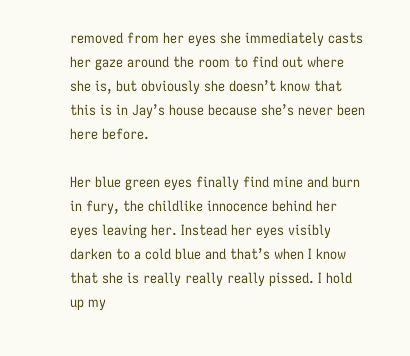removed from her eyes she immediately casts her gaze around the room to find out where she is, but obviously she doesn’t know that this is in Jay’s house because she’s never been here before.

Her blue green eyes finally find mine and burn in fury, the childlike innocence behind her eyes leaving her. Instead her eyes visibly darken to a cold blue and that’s when I know that she is really really really pissed. I hold up my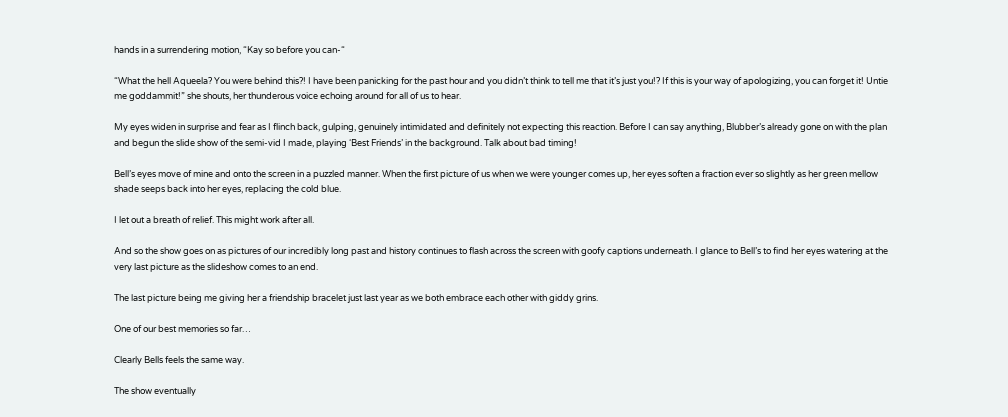hands in a surrendering motion, “Kay so before you can-“

“What the hell Aqueela? You were behind this?! I have been panicking for the past hour and you didn’t think to tell me that it’s just you!? If this is your way of apologizing, you can forget it! Untie me goddammit!” she shouts, her thunderous voice echoing around for all of us to hear.

My eyes widen in surprise and fear as I flinch back, gulping, genuinely intimidated and definitely not expecting this reaction. Before I can say anything, Blubber’s already gone on with the plan and begun the slide show of the semi-vid I made, playing ‘Best Friends’ in the background. Talk about bad timing!

Bell’s eyes move of mine and onto the screen in a puzzled manner. When the first picture of us when we were younger comes up, her eyes soften a fraction ever so slightly as her green mellow shade seeps back into her eyes, replacing the cold blue.

I let out a breath of relief. This might work after all.

And so the show goes on as pictures of our incredibly long past and history continues to flash across the screen with goofy captions underneath. I glance to Bell’s to find her eyes watering at the very last picture as the slideshow comes to an end.

The last picture being me giving her a friendship bracelet just last year as we both embrace each other with giddy grins.

One of our best memories so far…

Clearly Bells feels the same way.

The show eventually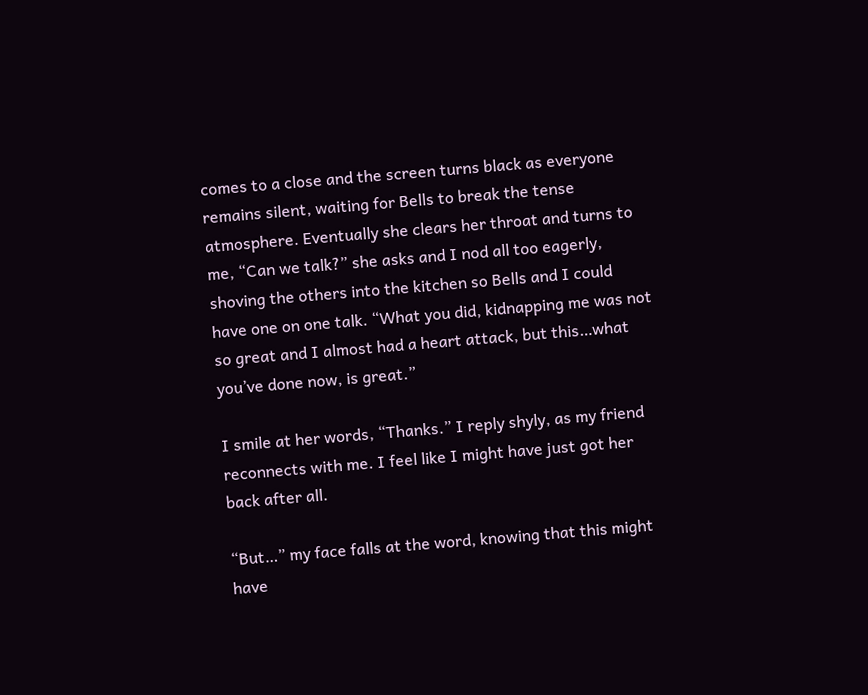comes to a close and the screen turns black as everyone remains silent, waiting for Bells to break the tense atmosphere. Eventually she clears her throat and turns to me, “Can we talk?” she asks and I nod all too eagerly, shoving the others into the kitchen so Bells and I could have one on one talk. “What you did, kidnapping me was not so great and I almost had a heart attack, but this…what you’ve done now, is great.”

I smile at her words, “Thanks.” I reply shyly, as my friend reconnects with me. I feel like I might have just got her back after all.

“But…” my face falls at the word, knowing that this might have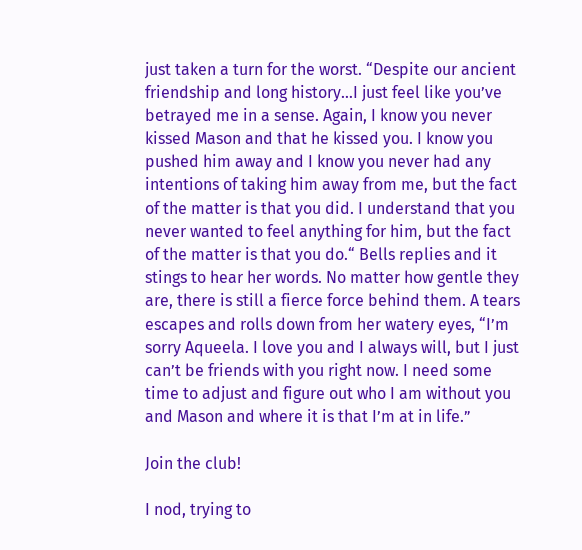just taken a turn for the worst. “Despite our ancient friendship and long history…I just feel like you’ve betrayed me in a sense. Again, I know you never kissed Mason and that he kissed you. I know you pushed him away and I know you never had any intentions of taking him away from me, but the fact of the matter is that you did. I understand that you never wanted to feel anything for him, but the fact of the matter is that you do.“ Bells replies and it stings to hear her words. No matter how gentle they are, there is still a fierce force behind them. A tears escapes and rolls down from her watery eyes, “I’m sorry Aqueela. I love you and I always will, but I just can’t be friends with you right now. I need some time to adjust and figure out who I am without you and Mason and where it is that I’m at in life.”

Join the club!

I nod, trying to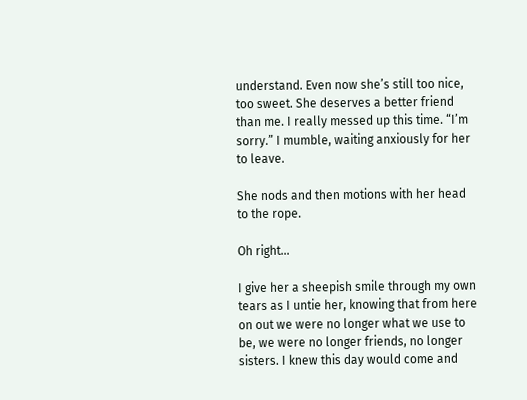understand. Even now she’s still too nice, too sweet. She deserves a better friend than me. I really messed up this time. “I’m sorry.” I mumble, waiting anxiously for her to leave.

She nods and then motions with her head to the rope.

Oh right…

I give her a sheepish smile through my own tears as I untie her, knowing that from here on out we were no longer what we use to be, we were no longer friends, no longer sisters. I knew this day would come and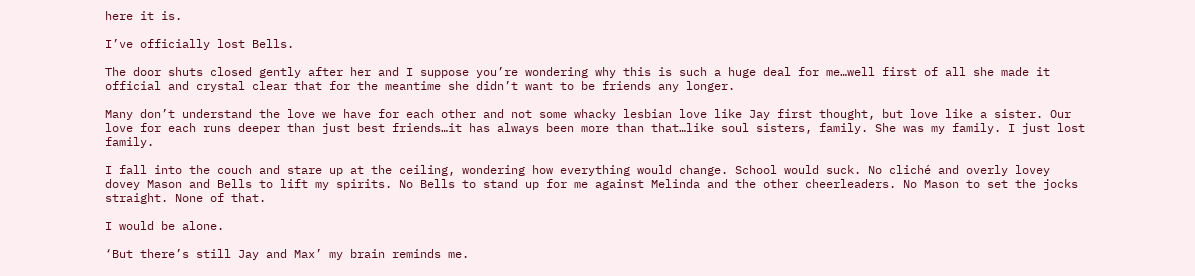here it is.

I’ve officially lost Bells.

The door shuts closed gently after her and I suppose you’re wondering why this is such a huge deal for me…well first of all she made it official and crystal clear that for the meantime she didn’t want to be friends any longer.

Many don’t understand the love we have for each other and not some whacky lesbian love like Jay first thought, but love like a sister. Our love for each runs deeper than just best friends…it has always been more than that…like soul sisters, family. She was my family. I just lost family.

I fall into the couch and stare up at the ceiling, wondering how everything would change. School would suck. No cliché and overly lovey dovey Mason and Bells to lift my spirits. No Bells to stand up for me against Melinda and the other cheerleaders. No Mason to set the jocks straight. None of that.

I would be alone.

‘But there’s still Jay and Max’ my brain reminds me.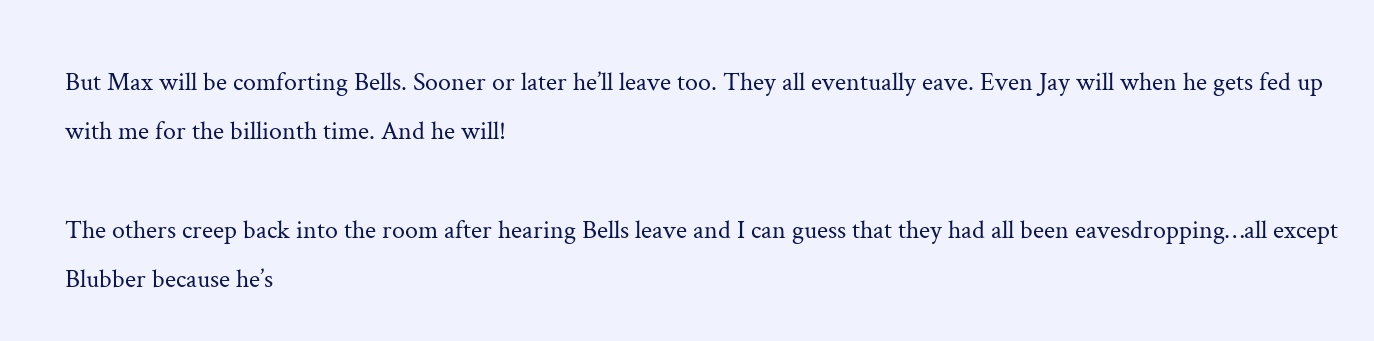But Max will be comforting Bells. Sooner or later he’ll leave too. They all eventually eave. Even Jay will when he gets fed up with me for the billionth time. And he will!

The others creep back into the room after hearing Bells leave and I can guess that they had all been eavesdropping…all except Blubber because he’s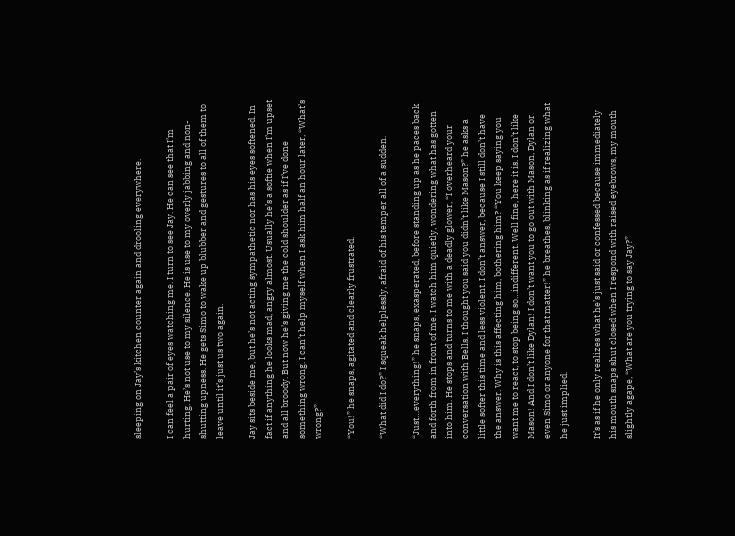sleeping on Jay’s kitchen counter again and drooling everywhere.

I can feel a pair of eyes watching me. I turn to see Jay. He can see that I’m hurting. He’s not use to my silence. He is use to my overly jabbing and non-shutting upness. He gets Simo to wake up blubber and gestures to all of them to leave until it’s just us two again.

Jay sits beside me, but he’s not acting sympathetic nor has his eyes softened. In fact if anything he looks mad, angry almost. Usually he’s a softie when I’m upset and all broody. But now he’s giving me the cold shoulder as if I’ve done something wrong. I can’t help myself when I ask him half an hour later, “What’s wrong?”

“You!” he snaps, agitated and clearly frustrated.

“What did I do?” I squeak helplessly, afraid of his temper all of a sudden.

“Just…everything!” he snaps, exasperated, before standing up as he paces back and forth from in front of me. I watch him quietly, wondering what has gotten into him. He stops and turns to me with a deadly glower, “I overheard your conversation with Bells. I thought you said you didn’t like Mason?” he asks a little softer this time and less violent. I don’t answer, because I still don’t have the answer. Why is this affecting him, bothering him? “You keep saying you want me to react, to stop being so…indifferent. Well fine, here it is. I don’t like Mason! And I don’t like Dylan! I don’t want you to go out with Mason, Dylan or even Simo or anyone for that matter!” he breathes, blinking as if realizing what he just implied.

It’s as if he only realizes what he’s just said or confessed because immediately his mouth snaps shut closed when I respond with raised eyebrows, my mouth slightly agape, “What are you trying to say Jay?”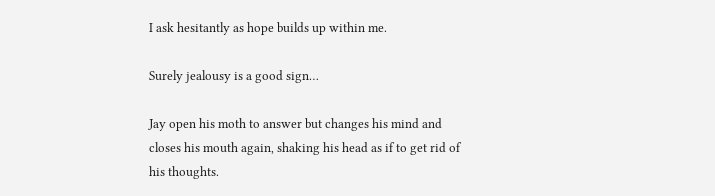I ask hesitantly as hope builds up within me.

Surely jealousy is a good sign…

Jay open his moth to answer but changes his mind and closes his mouth again, shaking his head as if to get rid of his thoughts.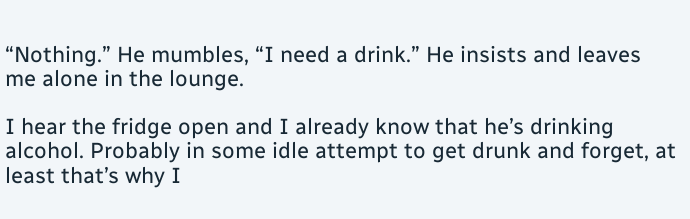“Nothing.” He mumbles, “I need a drink.” He insists and leaves me alone in the lounge.

I hear the fridge open and I already know that he’s drinking alcohol. Probably in some idle attempt to get drunk and forget, at least that’s why I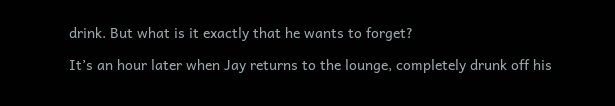drink. But what is it exactly that he wants to forget?

It’s an hour later when Jay returns to the lounge, completely drunk off his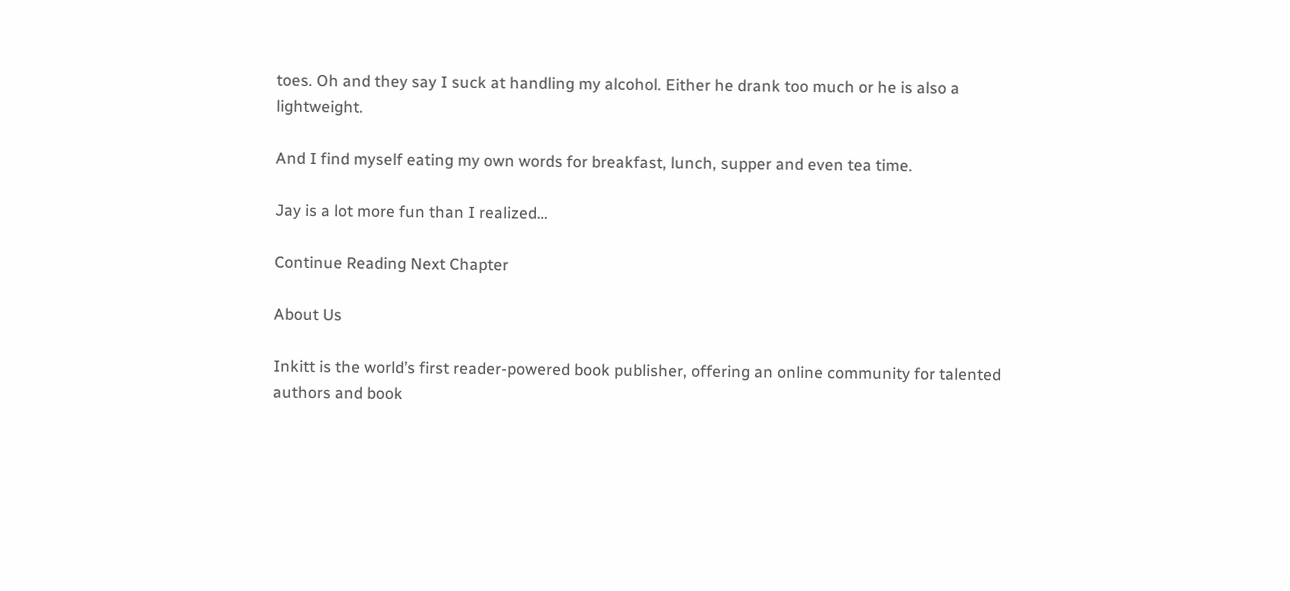toes. Oh and they say I suck at handling my alcohol. Either he drank too much or he is also a lightweight.

And I find myself eating my own words for breakfast, lunch, supper and even tea time.

Jay is a lot more fun than I realized…

Continue Reading Next Chapter

About Us

Inkitt is the world’s first reader-powered book publisher, offering an online community for talented authors and book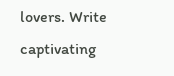lovers. Write captivating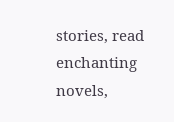stories, read enchanting novels,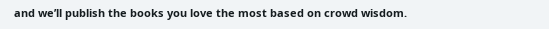and we’ll publish the books you love the most based on crowd wisdom.